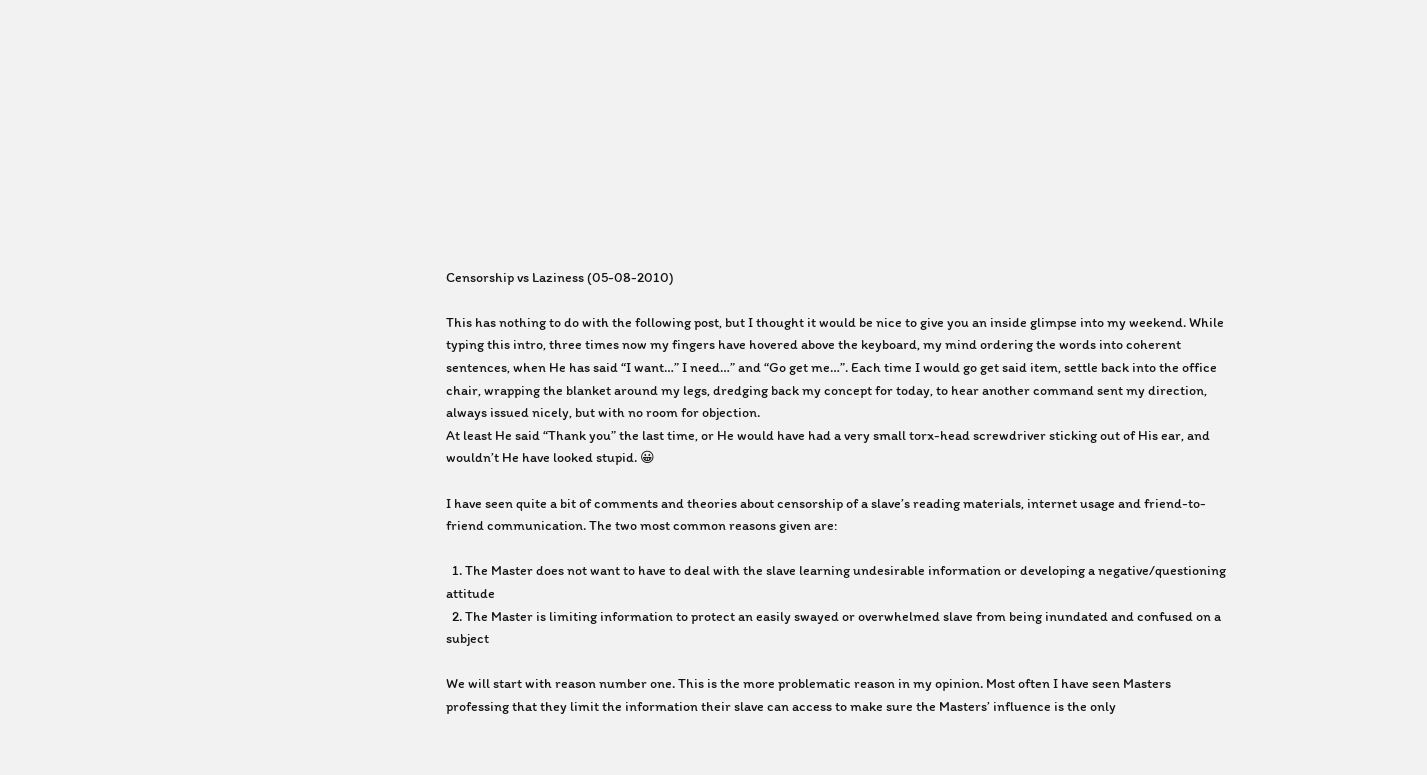Censorship vs Laziness (05-08-2010)

This has nothing to do with the following post, but I thought it would be nice to give you an inside glimpse into my weekend. While typing this intro, three times now my fingers have hovered above the keyboard, my mind ordering the words into coherent sentences, when He has said “I want…” I need…” and “Go get me…”. Each time I would go get said item, settle back into the office chair, wrapping the blanket around my legs, dredging back my concept for today, to hear another command sent my direction, always issued nicely, but with no room for objection.
At least He said “Thank you” the last time, or He would have had a very small torx-head screwdriver sticking out of His ear, and wouldn’t He have looked stupid. 😀

I have seen quite a bit of comments and theories about censorship of a slave’s reading materials, internet usage and friend-to-friend communication. The two most common reasons given are:

  1. The Master does not want to have to deal with the slave learning undesirable information or developing a negative/questioning attitude
  2. The Master is limiting information to protect an easily swayed or overwhelmed slave from being inundated and confused on a subject

We will start with reason number one. This is the more problematic reason in my opinion. Most often I have seen Masters professing that they limit the information their slave can access to make sure the Masters’ influence is the only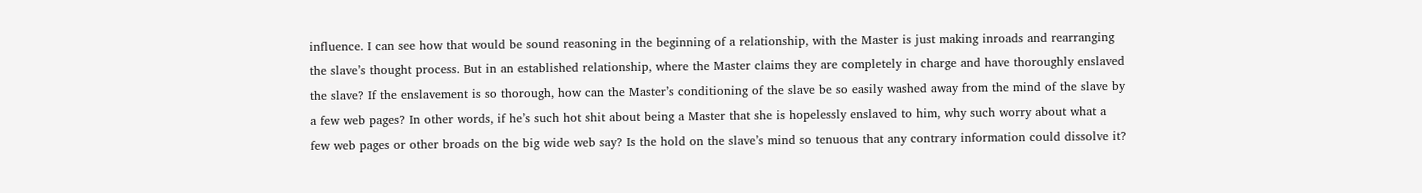influence. I can see how that would be sound reasoning in the beginning of a relationship, with the Master is just making inroads and rearranging the slave’s thought process. But in an established relationship, where the Master claims they are completely in charge and have thoroughly enslaved the slave? If the enslavement is so thorough, how can the Master’s conditioning of the slave be so easily washed away from the mind of the slave by a few web pages? In other words, if he’s such hot shit about being a Master that she is hopelessly enslaved to him, why such worry about what a few web pages or other broads on the big wide web say? Is the hold on the slave’s mind so tenuous that any contrary information could dissolve it?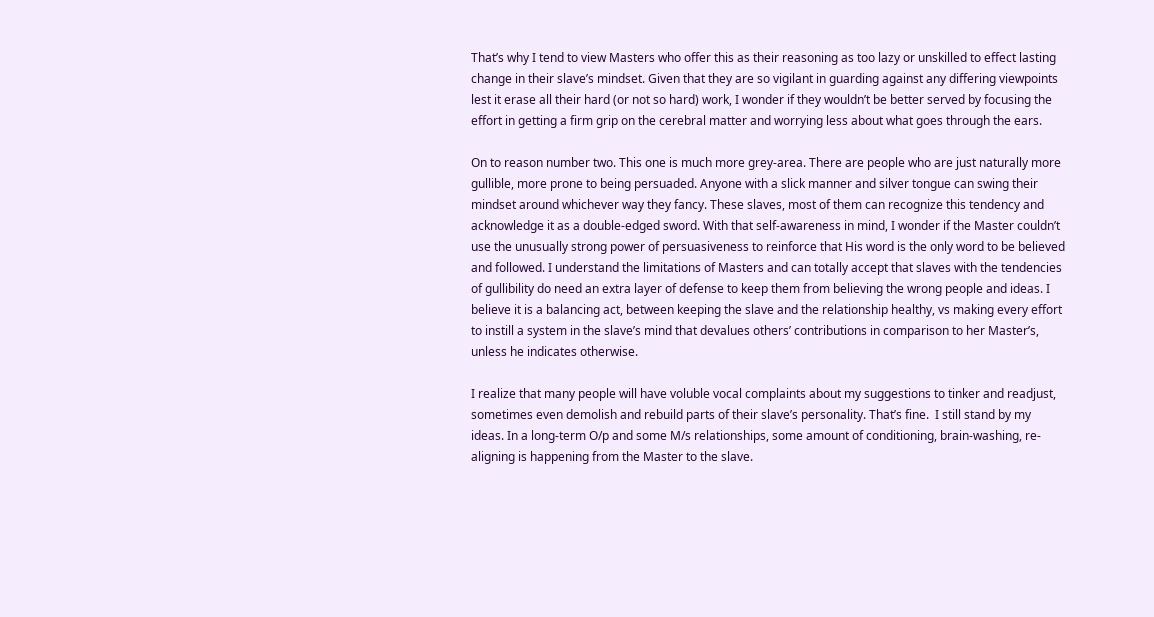That’s why I tend to view Masters who offer this as their reasoning as too lazy or unskilled to effect lasting change in their slave’s mindset. Given that they are so vigilant in guarding against any differing viewpoints lest it erase all their hard (or not so hard) work, I wonder if they wouldn’t be better served by focusing the effort in getting a firm grip on the cerebral matter and worrying less about what goes through the ears.

On to reason number two. This one is much more grey-area. There are people who are just naturally more gullible, more prone to being persuaded. Anyone with a slick manner and silver tongue can swing their mindset around whichever way they fancy. These slaves, most of them can recognize this tendency and acknowledge it as a double-edged sword. With that self-awareness in mind, I wonder if the Master couldn’t use the unusually strong power of persuasiveness to reinforce that His word is the only word to be believed and followed. I understand the limitations of Masters and can totally accept that slaves with the tendencies of gullibility do need an extra layer of defense to keep them from believing the wrong people and ideas. I believe it is a balancing act, between keeping the slave and the relationship healthy, vs making every effort to instill a system in the slave’s mind that devalues others’ contributions in comparison to her Master’s, unless he indicates otherwise.

I realize that many people will have voluble vocal complaints about my suggestions to tinker and readjust, sometimes even demolish and rebuild parts of their slave’s personality. That’s fine.  I still stand by my ideas. In a long-term O/p and some M/s relationships, some amount of conditioning, brain-washing, re-aligning is happening from the Master to the slave.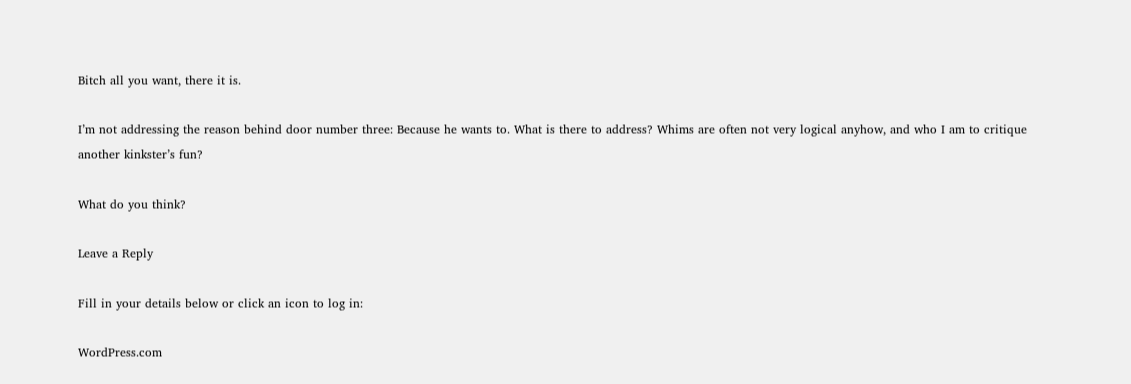Bitch all you want, there it is.

I’m not addressing the reason behind door number three: Because he wants to. What is there to address? Whims are often not very logical anyhow, and who I am to critique another kinkster’s fun?

What do you think?

Leave a Reply

Fill in your details below or click an icon to log in:

WordPress.com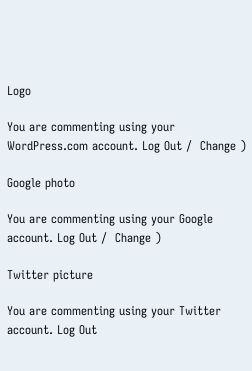Logo

You are commenting using your WordPress.com account. Log Out /  Change )

Google photo

You are commenting using your Google account. Log Out /  Change )

Twitter picture

You are commenting using your Twitter account. Log Out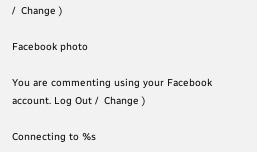/  Change )

Facebook photo

You are commenting using your Facebook account. Log Out /  Change )

Connecting to %s